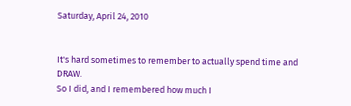Saturday, April 24, 2010


It's hard sometimes to remember to actually spend time and DRAW.
So I did, and I remembered how much I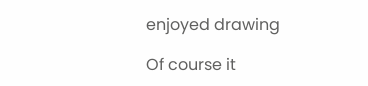enjoyed drawing

Of course it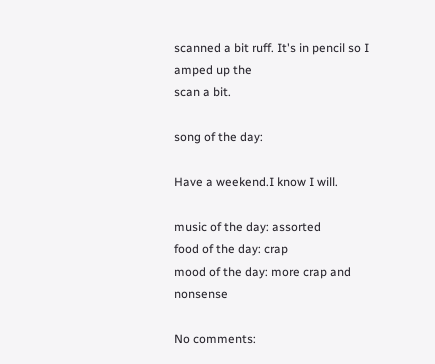scanned a bit ruff. It's in pencil so I amped up the
scan a bit.

song of the day:

Have a weekend.I know I will.

music of the day: assorted
food of the day: crap
mood of the day: more crap and nonsense

No comments: